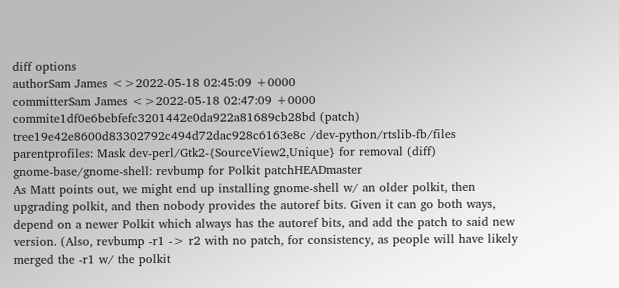diff options
authorSam James <>2022-05-18 02:45:09 +0000
committerSam James <>2022-05-18 02:47:09 +0000
commite1df0e6bebfefc3201442e0da922a81689cb28bd (patch)
tree19e42e8600d83302792c494d72dac928c6163e8c /dev-python/rtslib-fb/files
parentprofiles: Mask dev-perl/Gtk2-{SourceView2,Unique} for removal (diff)
gnome-base/gnome-shell: revbump for Polkit patchHEADmaster
As Matt points out, we might end up installing gnome-shell w/ an older polkit, then upgrading polkit, and then nobody provides the autoref bits. Given it can go both ways, depend on a newer Polkit which always has the autoref bits, and add the patch to said new version. (Also, revbump -r1 -> r2 with no patch, for consistency, as people will have likely merged the -r1 w/ the polkit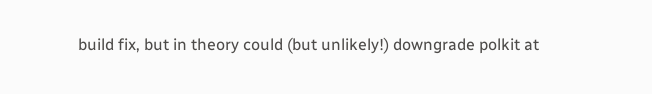build fix, but in theory could (but unlikely!) downgrade polkit at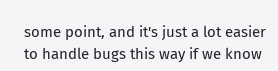some point, and it's just a lot easier to handle bugs this way if we know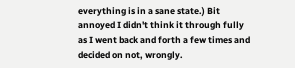everything is in a sane state.) Bit annoyed I didn't think it through fully as I went back and forth a few times and decided on not, wrongly.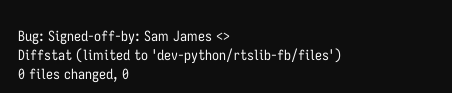Bug: Signed-off-by: Sam James <>
Diffstat (limited to 'dev-python/rtslib-fb/files')
0 files changed, 0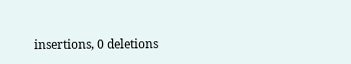insertions, 0 deletions